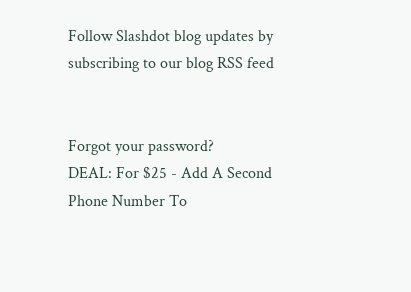Follow Slashdot blog updates by subscribing to our blog RSS feed


Forgot your password?
DEAL: For $25 - Add A Second Phone Number To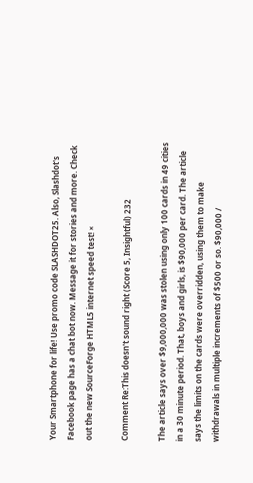Your Smartphone for life! Use promo code SLASHDOT25. Also, Slashdot's Facebook page has a chat bot now. Message it for stories and more. Check out the new SourceForge HTML5 internet speed test! ×

Comment Re:This doesn't sound right (Score 5, Insightful) 232

The article says over $9,000,000 was stolen using only 100 cards in 49 cities in a 30 minute period. That, boys and girls, is $90,000 per card. The article says the limits on the cards were overridden, using them to make withdrawals in multiple increments of $500 or so. $90,000 /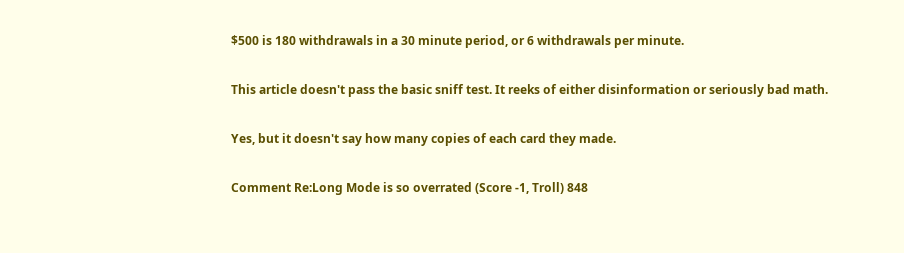$500 is 180 withdrawals in a 30 minute period, or 6 withdrawals per minute.

This article doesn't pass the basic sniff test. It reeks of either disinformation or seriously bad math.

Yes, but it doesn't say how many copies of each card they made.

Comment Re:Long Mode is so overrated (Score -1, Troll) 848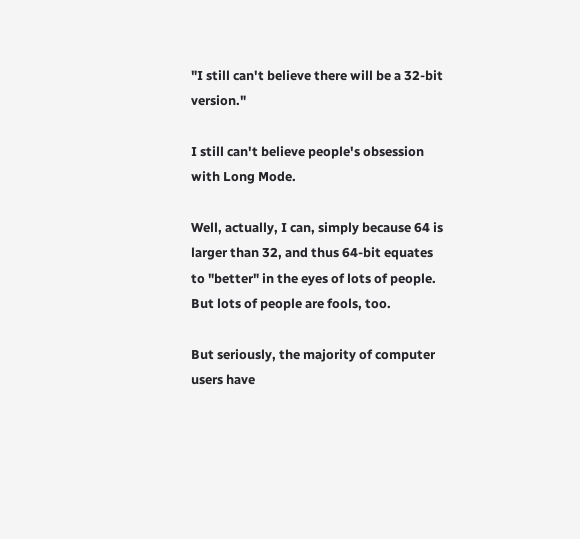"I still can't believe there will be a 32-bit version."

I still can't believe people's obsession with Long Mode.

Well, actually, I can, simply because 64 is larger than 32, and thus 64-bit equates to "better" in the eyes of lots of people. But lots of people are fools, too.

But seriously, the majority of computer users have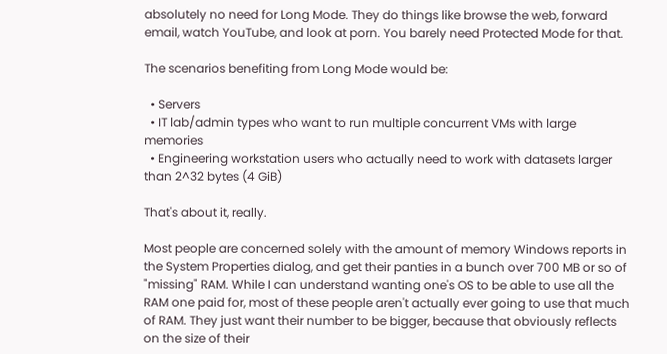absolutely no need for Long Mode. They do things like browse the web, forward email, watch YouTube, and look at porn. You barely need Protected Mode for that.

The scenarios benefiting from Long Mode would be:

  • Servers
  • IT lab/admin types who want to run multiple concurrent VMs with large memories
  • Engineering workstation users who actually need to work with datasets larger than 2^32 bytes (4 GiB)

That's about it, really.

Most people are concerned solely with the amount of memory Windows reports in the System Properties dialog, and get their panties in a bunch over 700 MB or so of "missing" RAM. While I can understand wanting one's OS to be able to use all the RAM one paid for, most of these people aren't actually ever going to use that much of RAM. They just want their number to be bigger, because that obviously reflects on the size of their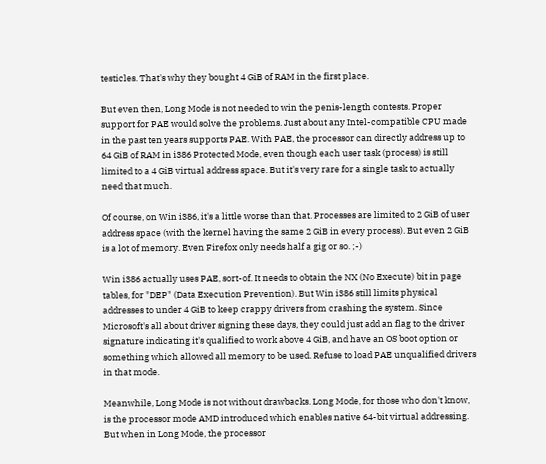testicles. That's why they bought 4 GiB of RAM in the first place.

But even then, Long Mode is not needed to win the penis-length contests. Proper support for PAE would solve the problems. Just about any Intel-compatible CPU made in the past ten years supports PAE. With PAE, the processor can directly address up to 64 GiB of RAM in i386 Protected Mode, even though each user task (process) is still limited to a 4 GiB virtual address space. But it's very rare for a single task to actually need that much.

Of course, on Win i386, it's a little worse than that. Processes are limited to 2 GiB of user address space (with the kernel having the same 2 GiB in every process). But even 2 GiB is a lot of memory. Even Firefox only needs half a gig or so. ;-)

Win i386 actually uses PAE, sort-of. It needs to obtain the NX (No Execute) bit in page tables, for "DEP" (Data Execution Prevention). But Win i386 still limits physical addresses to under 4 GiB to keep crappy drivers from crashing the system. Since Microsoft's all about driver signing these days, they could just add an flag to the driver signature indicating it's qualified to work above 4 GiB, and have an OS boot option or something which allowed all memory to be used. Refuse to load PAE unqualified drivers in that mode.

Meanwhile, Long Mode is not without drawbacks. Long Mode, for those who don't know, is the processor mode AMD introduced which enables native 64-bit virtual addressing. But when in Long Mode, the processor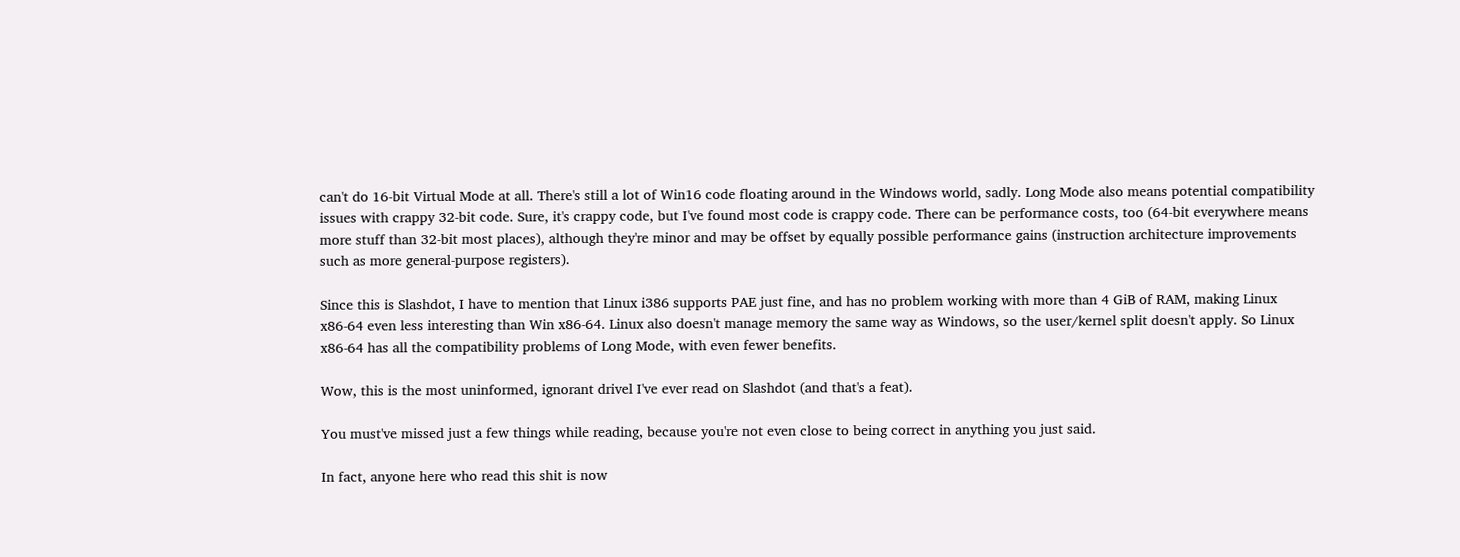can't do 16-bit Virtual Mode at all. There's still a lot of Win16 code floating around in the Windows world, sadly. Long Mode also means potential compatibility issues with crappy 32-bit code. Sure, it's crappy code, but I've found most code is crappy code. There can be performance costs, too (64-bit everywhere means more stuff than 32-bit most places), although they're minor and may be offset by equally possible performance gains (instruction architecture improvements such as more general-purpose registers).

Since this is Slashdot, I have to mention that Linux i386 supports PAE just fine, and has no problem working with more than 4 GiB of RAM, making Linux x86-64 even less interesting than Win x86-64. Linux also doesn't manage memory the same way as Windows, so the user/kernel split doesn't apply. So Linux x86-64 has all the compatibility problems of Long Mode, with even fewer benefits.

Wow, this is the most uninformed, ignorant drivel I've ever read on Slashdot (and that's a feat).

You must've missed just a few things while reading, because you're not even close to being correct in anything you just said.

In fact, anyone here who read this shit is now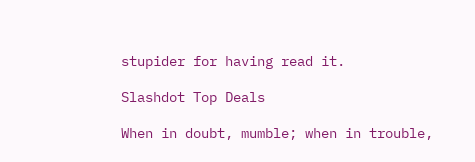stupider for having read it.

Slashdot Top Deals

When in doubt, mumble; when in trouble,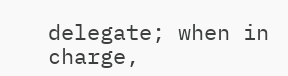delegate; when in charge,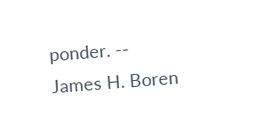ponder. -- James H. Boren